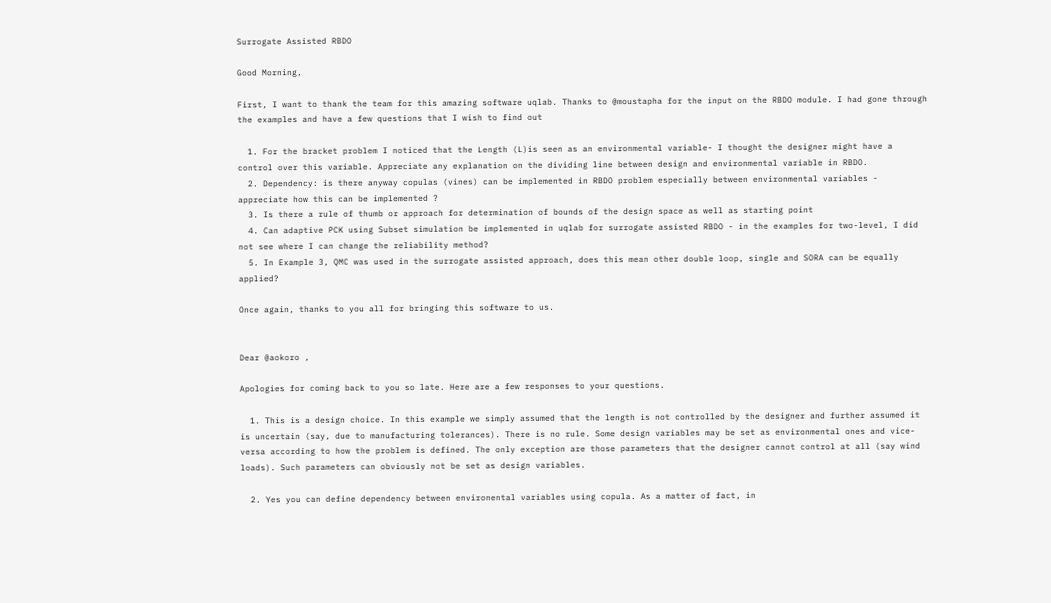Surrogate Assisted RBDO

Good Morning,

First, I want to thank the team for this amazing software uqlab. Thanks to @moustapha for the input on the RBDO module. I had gone through the examples and have a few questions that I wish to find out

  1. For the bracket problem I noticed that the Length (L)is seen as an environmental variable- I thought the designer might have a control over this variable. Appreciate any explanation on the dividing line between design and environmental variable in RBDO.
  2. Dependency: is there anyway copulas (vines) can be implemented in RBDO problem especially between environmental variables - appreciate how this can be implemented ?
  3. Is there a rule of thumb or approach for determination of bounds of the design space as well as starting point
  4. Can adaptive PCK using Subset simulation be implemented in uqlab for surrogate assisted RBDO - in the examples for two-level, I did not see where I can change the reliability method?
  5. In Example 3, QMC was used in the surrogate assisted approach, does this mean other double loop, single and SORA can be equally applied?

Once again, thanks to you all for bringing this software to us.


Dear @aokoro ,

Apologies for coming back to you so late. Here are a few responses to your questions.

  1. This is a design choice. In this example we simply assumed that the length is not controlled by the designer and further assumed it is uncertain (say, due to manufacturing tolerances). There is no rule. Some design variables may be set as environmental ones and vice-versa according to how the problem is defined. The only exception are those parameters that the designer cannot control at all (say wind loads). Such parameters can obviously not be set as design variables.

  2. Yes you can define dependency between environental variables using copula. As a matter of fact, in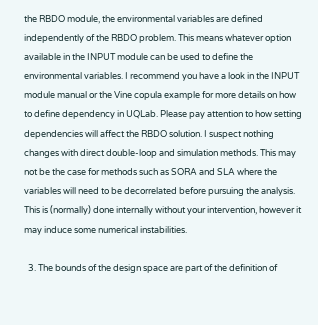the RBDO module, the environmental variables are defined independently of the RBDO problem. This means whatever option available in the INPUT module can be used to define the environmental variables. I recommend you have a look in the INPUT module manual or the Vine copula example for more details on how to define dependency in UQLab. Please pay attention to how setting dependencies will affect the RBDO solution. I suspect nothing changes with direct double-loop and simulation methods. This may not be the case for methods such as SORA and SLA where the variables will need to be decorrelated before pursuing the analysis. This is (normally) done internally without your intervention, however it may induce some numerical instabilities.

  3. The bounds of the design space are part of the definition of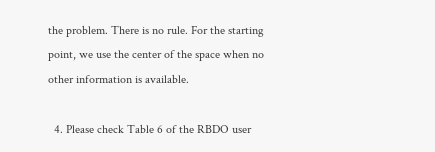the problem. There is no rule. For the starting point, we use the center of the space when no other information is available.

  4. Please check Table 6 of the RBDO user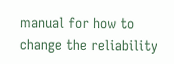manual for how to change the reliability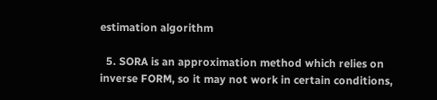estimation algorithm

  5. SORA is an approximation method which relies on inverse FORM, so it may not work in certain conditions,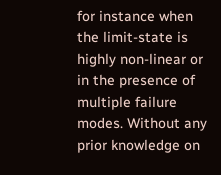for instance when the limit-state is highly non-linear or in the presence of multiple failure modes. Without any prior knowledge on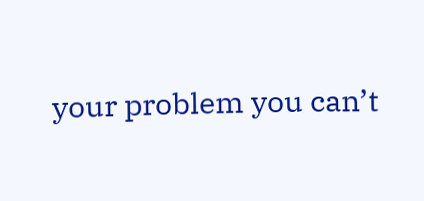your problem you can’t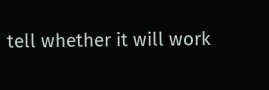tell whether it will work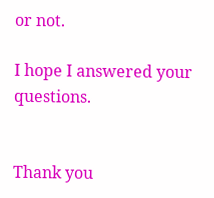or not.

I hope I answered your questions.


Thank you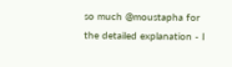so much @moustapha for the detailed explanation - I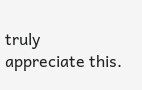truly appreciate this.